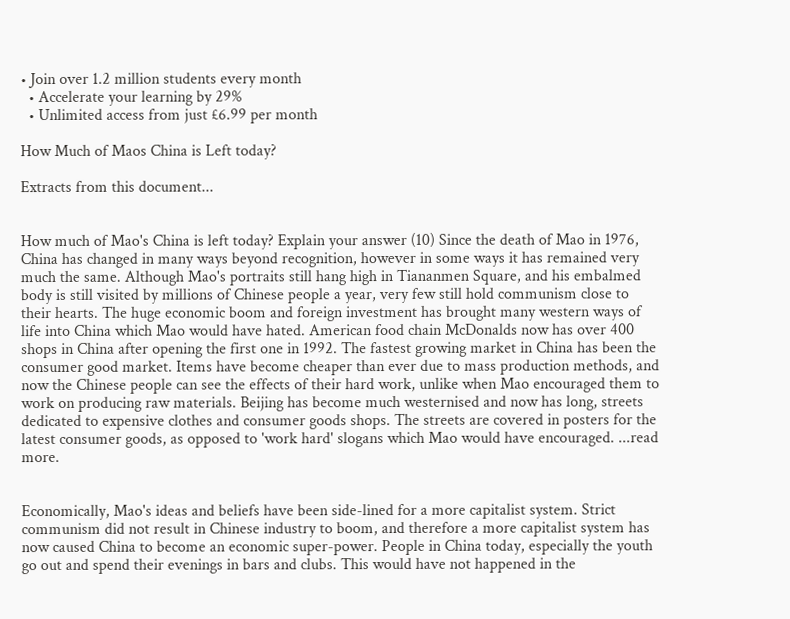• Join over 1.2 million students every month
  • Accelerate your learning by 29%
  • Unlimited access from just £6.99 per month

How Much of Maos China is Left today?

Extracts from this document...


How much of Mao's China is left today? Explain your answer (10) Since the death of Mao in 1976, China has changed in many ways beyond recognition, however in some ways it has remained very much the same. Although Mao's portraits still hang high in Tiananmen Square, and his embalmed body is still visited by millions of Chinese people a year, very few still hold communism close to their hearts. The huge economic boom and foreign investment has brought many western ways of life into China which Mao would have hated. American food chain McDonalds now has over 400 shops in China after opening the first one in 1992. The fastest growing market in China has been the consumer good market. Items have become cheaper than ever due to mass production methods, and now the Chinese people can see the effects of their hard work, unlike when Mao encouraged them to work on producing raw materials. Beijing has become much westernised and now has long, streets dedicated to expensive clothes and consumer goods shops. The streets are covered in posters for the latest consumer goods, as opposed to 'work hard' slogans which Mao would have encouraged. ...read more.


Economically, Mao's ideas and beliefs have been side-lined for a more capitalist system. Strict communism did not result in Chinese industry to boom, and therefore a more capitalist system has now caused China to become an economic super-power. People in China today, especially the youth go out and spend their evenings in bars and clubs. This would have not happened in the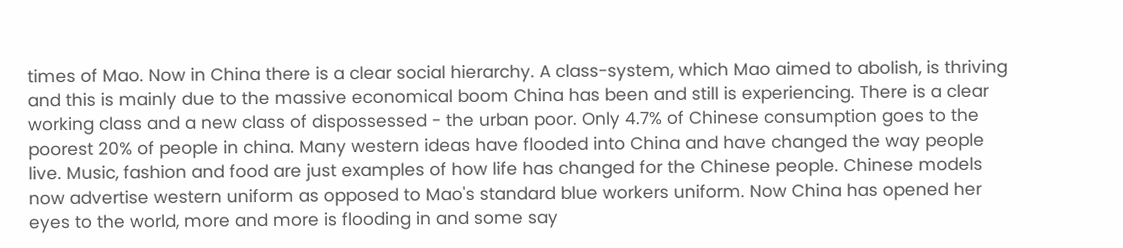times of Mao. Now in China there is a clear social hierarchy. A class-system, which Mao aimed to abolish, is thriving and this is mainly due to the massive economical boom China has been and still is experiencing. There is a clear working class and a new class of dispossessed - the urban poor. Only 4.7% of Chinese consumption goes to the poorest 20% of people in china. Many western ideas have flooded into China and have changed the way people live. Music, fashion and food are just examples of how life has changed for the Chinese people. Chinese models now advertise western uniform as opposed to Mao's standard blue workers uniform. Now China has opened her eyes to the world, more and more is flooding in and some say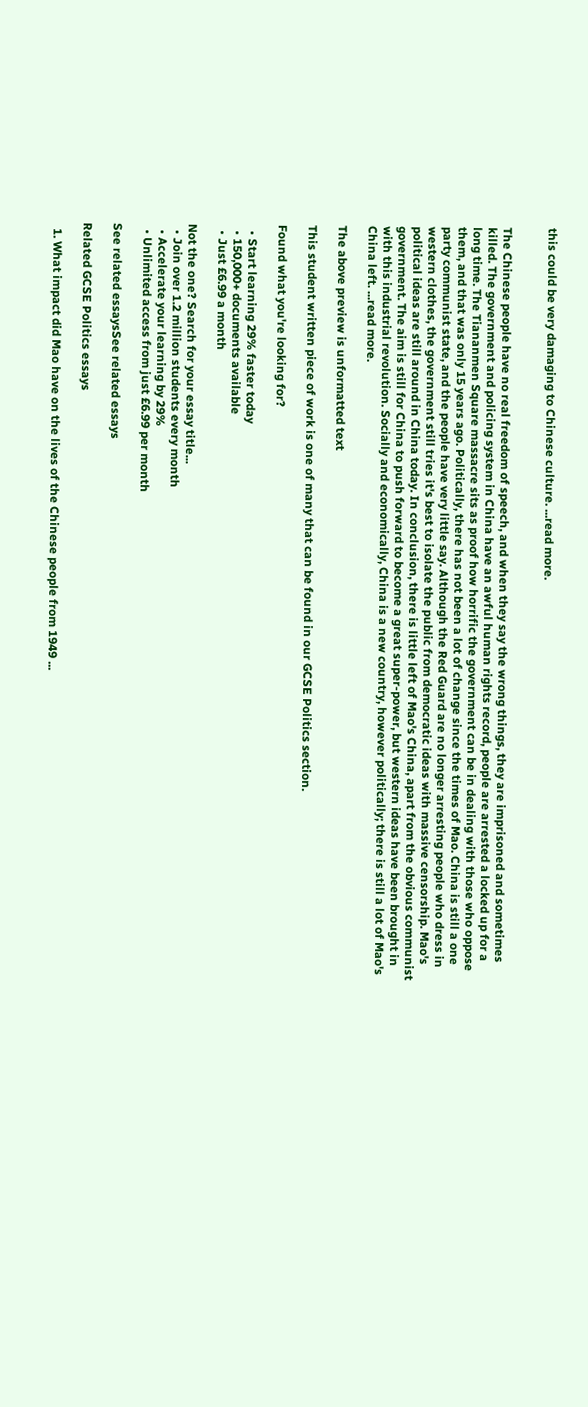this could be very damaging to Chinese culture. ...read more.


The Chinese people have no real freedom of speech, and when they say the wrong things, they are imprisoned and sometimes killed. The government and policing system in China have an awful human rights record, people are arrested a locked up for a long time. The Tiananmen Square massacre sits as proof how horrific the government can be in dealing with those who oppose them, and that was only 15 years ago. Politically, there has not been a lot of change since the times of Mao. China is still a one party communist state, and the people have very little say. Although the Red Guard are no longer arresting people who dress in western clothes, the government still tries it's best to isolate the public from democratic ideas with massive censorship. Mao's political ideas are still around in China today. In conclusion, there is little left of Mao's China, apart from the obvious communist government. The aim is still for China to push forward to become a great super-power, but western ideas have been brought in with this industrial revolution. Socially and economically, China is a new country, however politically; there is still a lot of Mao's China left. ...read more.

The above preview is unformatted text

This student written piece of work is one of many that can be found in our GCSE Politics section.

Found what you're looking for?

  • Start learning 29% faster today
  • 150,000+ documents available
  • Just £6.99 a month

Not the one? Search for your essay title...
  • Join over 1.2 million students every month
  • Accelerate your learning by 29%
  • Unlimited access from just £6.99 per month

See related essaysSee related essays

Related GCSE Politics essays

  1. What impact did Mao have on the lives of the Chinese people from 1949 ...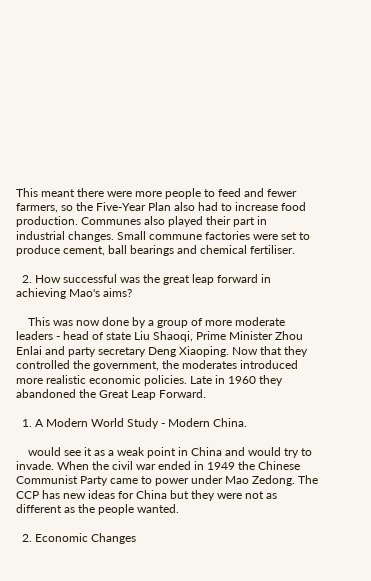This meant there were more people to feed and fewer farmers, so the Five-Year Plan also had to increase food production. Communes also played their part in industrial changes. Small commune factories were set to produce cement, ball bearings and chemical fertiliser.

  2. How successful was the great leap forward in achieving Mao's aims?

    This was now done by a group of more moderate leaders - head of state Liu Shaoqi, Prime Minister Zhou Enlai and party secretary Deng Xiaoping. Now that they controlled the government, the moderates introduced more realistic economic policies. Late in 1960 they abandoned the Great Leap Forward.

  1. A Modern World Study - Modern China.

    would see it as a weak point in China and would try to invade. When the civil war ended in 1949 the Chinese Communist Party came to power under Mao Zedong. The CCP has new ideas for China but they were not as different as the people wanted.

  2. Economic Changes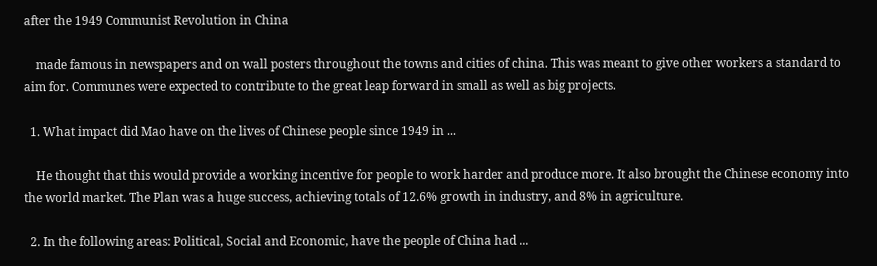after the 1949 Communist Revolution in China

    made famous in newspapers and on wall posters throughout the towns and cities of china. This was meant to give other workers a standard to aim for. Communes were expected to contribute to the great leap forward in small as well as big projects.

  1. What impact did Mao have on the lives of Chinese people since 1949 in ...

    He thought that this would provide a working incentive for people to work harder and produce more. It also brought the Chinese economy into the world market. The Plan was a huge success, achieving totals of 12.6% growth in industry, and 8% in agriculture.

  2. In the following areas: Political, Social and Economic, have the people of China had ...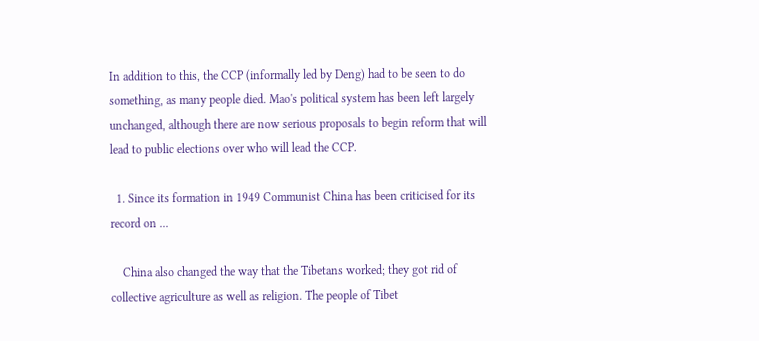In addition to this, the CCP (informally led by Deng) had to be seen to do something, as many people died. Mao's political system has been left largely unchanged, although there are now serious proposals to begin reform that will lead to public elections over who will lead the CCP.

  1. Since its formation in 1949 Communist China has been criticised for its record on ...

    China also changed the way that the Tibetans worked; they got rid of collective agriculture as well as religion. The people of Tibet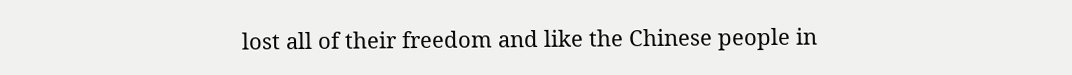lost all of their freedom and like the Chinese people in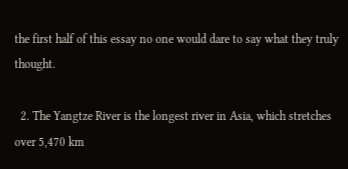the first half of this essay no one would dare to say what they truly thought.

  2. The Yangtze River is the longest river in Asia, which stretches over 5,470 km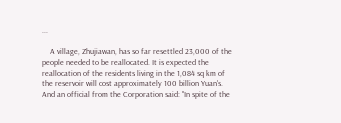...

    A village, Zhujiawan, has so far resettled 23,000 of the people needed to be reallocated. It is expected the reallocation of the residents living in the 1,084 sq km of the reservoir will cost approximately 100 billion Yuan's. And an official from the Corporation said: "In spite of the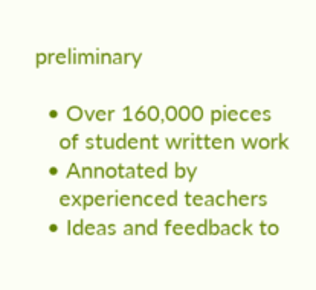preliminary

  • Over 160,000 pieces
    of student written work
  • Annotated by
    experienced teachers
  • Ideas and feedback to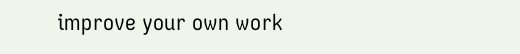improve your own work